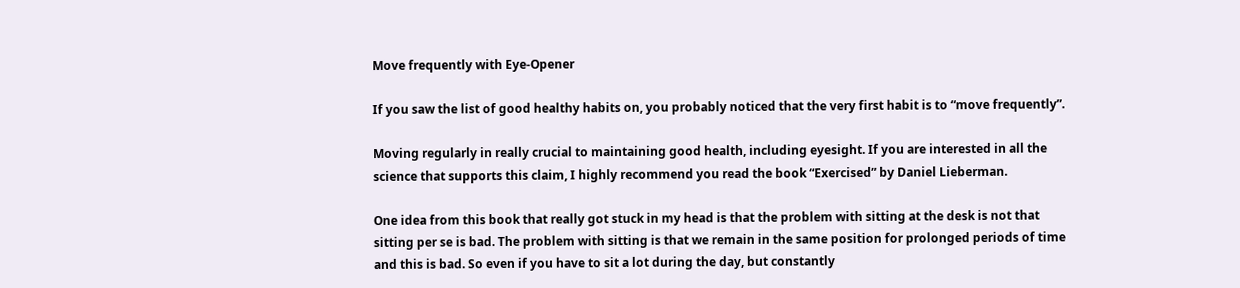Move frequently with Eye-Opener

If you saw the list of good healthy habits on, you probably noticed that the very first habit is to “move frequently”.

Moving regularly in really crucial to maintaining good health, including eyesight. If you are interested in all the science that supports this claim, I highly recommend you read the book “Exercised” by Daniel Lieberman.

One idea from this book that really got stuck in my head is that the problem with sitting at the desk is not that sitting per se is bad. The problem with sitting is that we remain in the same position for prolonged periods of time and this is bad. So even if you have to sit a lot during the day, but constantly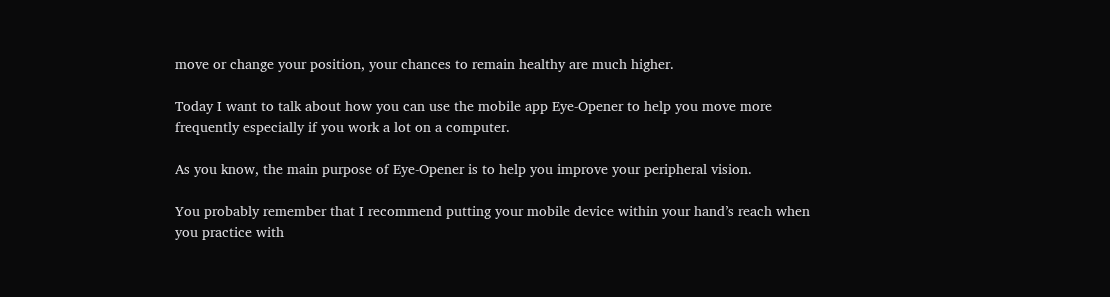move or change your position, your chances to remain healthy are much higher.

Today I want to talk about how you can use the mobile app Eye-Opener to help you move more frequently especially if you work a lot on a computer.

As you know, the main purpose of Eye-Opener is to help you improve your peripheral vision.

You probably remember that I recommend putting your mobile device within your hand’s reach when you practice with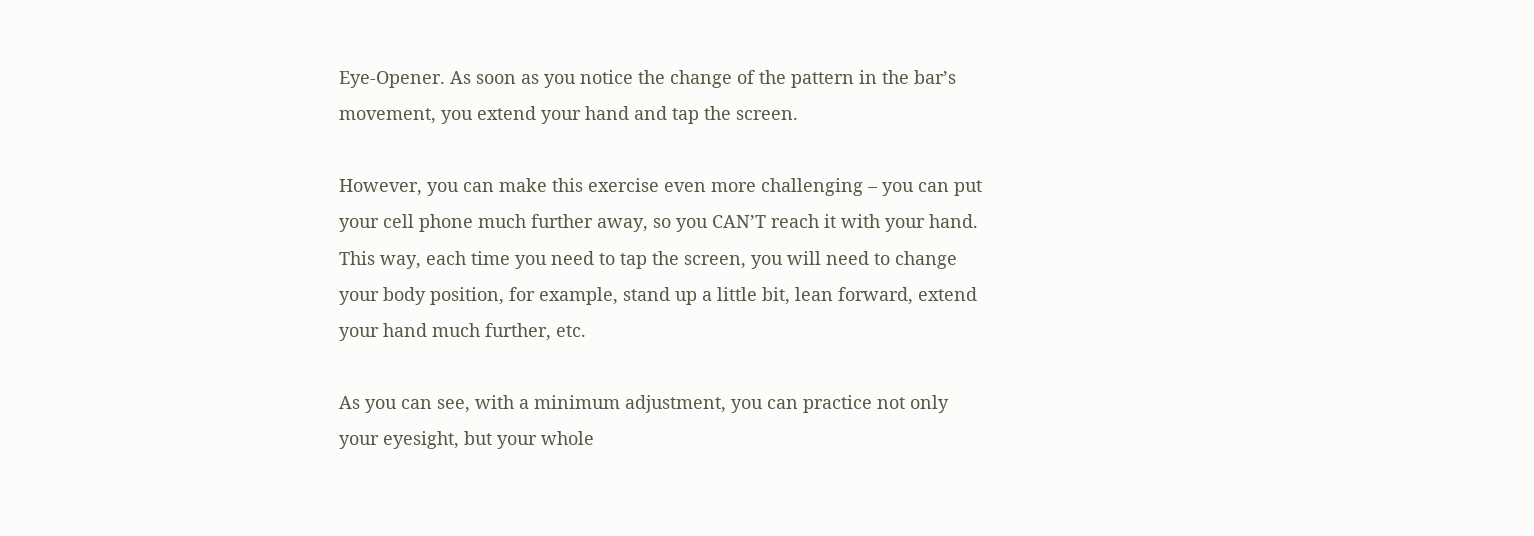Eye-Opener. As soon as you notice the change of the pattern in the bar’s movement, you extend your hand and tap the screen.

However, you can make this exercise even more challenging – you can put your cell phone much further away, so you CAN’T reach it with your hand. This way, each time you need to tap the screen, you will need to change your body position, for example, stand up a little bit, lean forward, extend your hand much further, etc.

As you can see, with a minimum adjustment, you can practice not only your eyesight, but your whole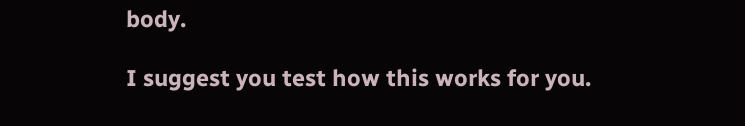body.

I suggest you test how this works for you.